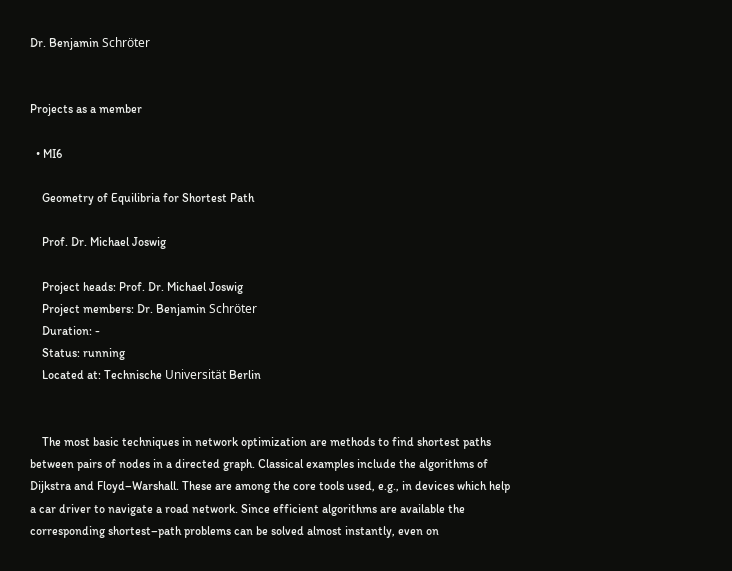Dr. Benjamin Schröter


Projects as a member

  • MI6

    Geometry of Equilibria for Shortest Path

    Prof. Dr. Michael Joswig

    Project heads: Prof. Dr. Michael Joswig
    Project members: Dr. Benjamin Schröter
    Duration: -
    Status: running
    Located at: Technische Universität Berlin


    The most basic techniques in network optimization are methods to find shortest paths between pairs of nodes in a directed graph. Classical examples include the algorithms of Dijkstra and Floyd–Warshall. These are among the core tools used, e.g., in devices which help a car driver to navigate a road network. Since efficient algorithms are available the corresponding shortest–path problems can be solved almost instantly, even on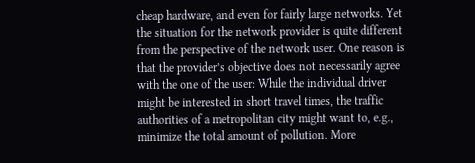cheap hardware, and even for fairly large networks. Yet the situation for the network provider is quite different from the perspective of the network user. One reason is that the provider’s objective does not necessarily agree with the one of the user: While the individual driver might be interested in short travel times, the traffic authorities of a metropolitan city might want to, e.g., minimize the total amount of pollution. More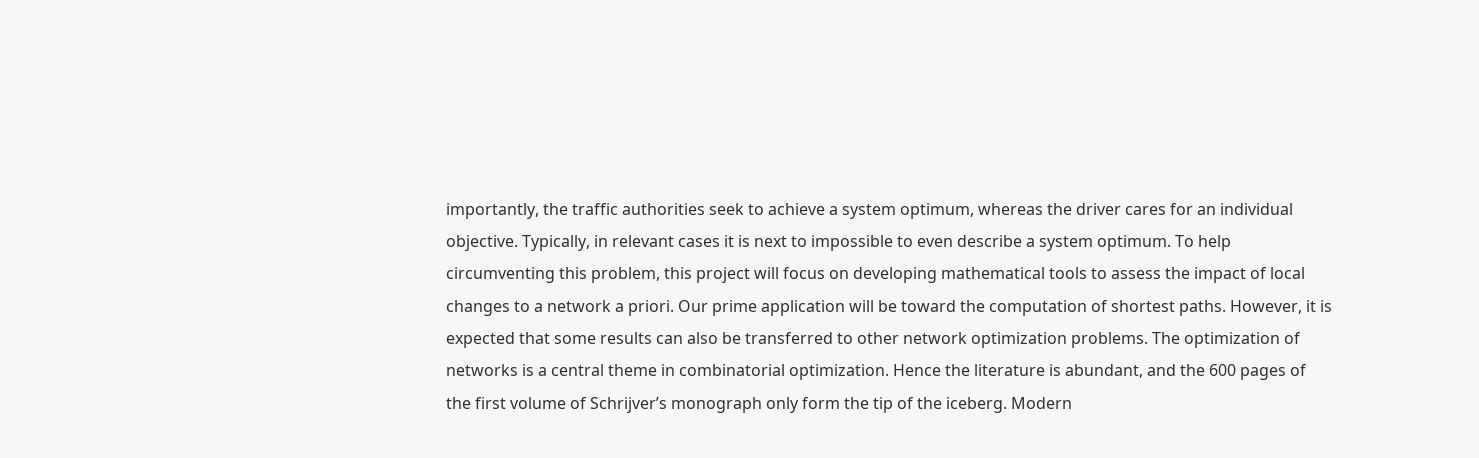importantly, the traffic authorities seek to achieve a system optimum, whereas the driver cares for an individual objective. Typically, in relevant cases it is next to impossible to even describe a system optimum. To help circumventing this problem, this project will focus on developing mathematical tools to assess the impact of local changes to a network a priori. Our prime application will be toward the computation of shortest paths. However, it is expected that some results can also be transferred to other network optimization problems. The optimization of networks is a central theme in combinatorial optimization. Hence the literature is abundant, and the 600 pages of the first volume of Schrijver’s monograph only form the tip of the iceberg. Modern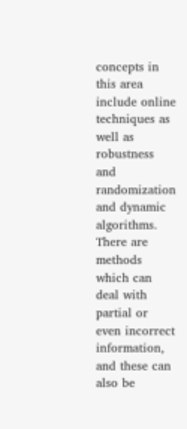concepts in this area include online techniques as well as robustness and randomization and dynamic algorithms. There are methods which can deal with partial or even incorrect information, and these can also be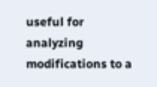useful for analyzing modifications to a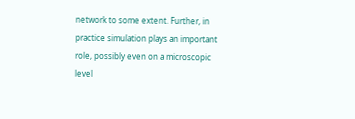network to some extent. Further, in practice simulation plays an important role, possibly even on a microscopic level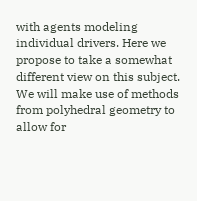with agents modeling individual drivers. Here we propose to take a somewhat different view on this subject. We will make use of methods from polyhedral geometry to allow for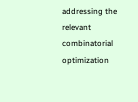addressing the relevant combinatorial optimization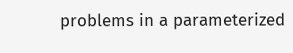problems in a parameterized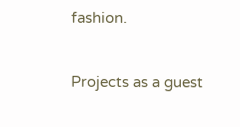fashion.


Projects as a guest